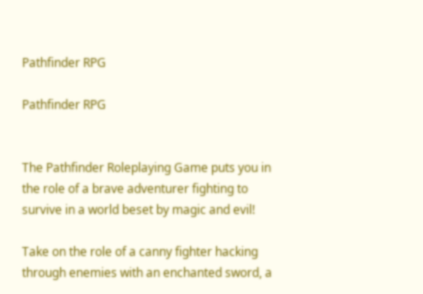Pathfinder RPG

Pathfinder RPG


The Pathfinder Roleplaying Game puts you in the role of a brave adventurer fighting to survive in a world beset by magic and evil!

Take on the role of a canny fighter hacking through enemies with an enchanted sword, a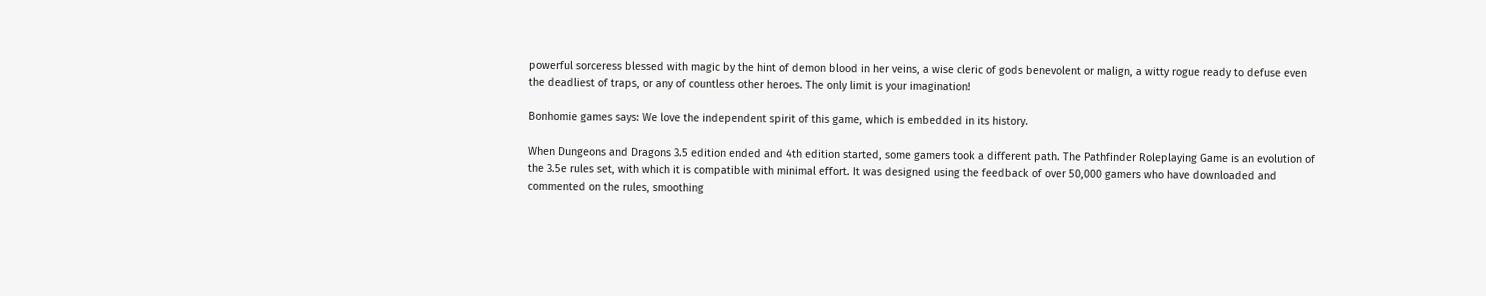powerful sorceress blessed with magic by the hint of demon blood in her veins, a wise cleric of gods benevolent or malign, a witty rogue ready to defuse even the deadliest of traps, or any of countless other heroes. The only limit is your imagination!

Bonhomie games says: We love the independent spirit of this game, which is embedded in its history.

When Dungeons and Dragons 3.5 edition ended and 4th edition started, some gamers took a different path. The Pathfinder Roleplaying Game is an evolution of the 3.5e rules set, with which it is compatible with minimal effort. It was designed using the feedback of over 50,000 gamers who have downloaded and commented on the rules, smoothing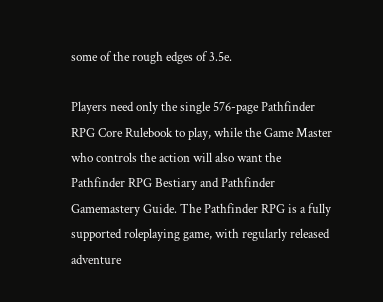some of the rough edges of 3.5e.

Players need only the single 576-page Pathfinder RPG Core Rulebook to play, while the Game Master who controls the action will also want the Pathfinder RPG Bestiary and Pathfinder Gamemastery Guide. The Pathfinder RPG is a fully supported roleplaying game, with regularly released adventure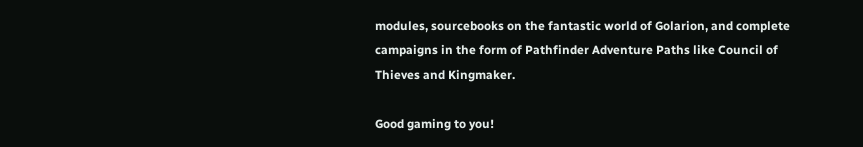modules, sourcebooks on the fantastic world of Golarion, and complete campaigns in the form of Pathfinder Adventure Paths like Council of Thieves and Kingmaker.

Good gaming to you!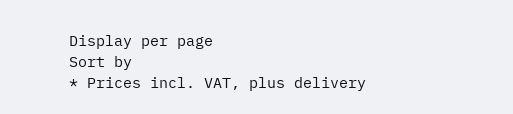Display per page
Sort by
* Prices incl. VAT, plus delivery